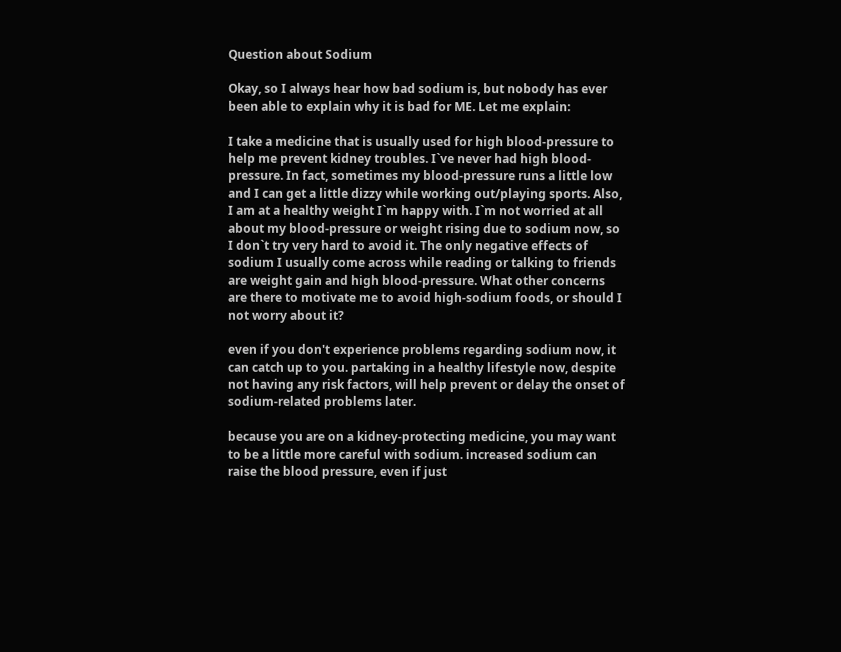Question about Sodium

Okay, so I always hear how bad sodium is, but nobody has ever been able to explain why it is bad for ME. Let me explain:

I take a medicine that is usually used for high blood-pressure to help me prevent kidney troubles. I`ve never had high blood-pressure. In fact, sometimes my blood-pressure runs a little low and I can get a little dizzy while working out/playing sports. Also, I am at a healthy weight I`m happy with. I`m not worried at all about my blood-pressure or weight rising due to sodium now, so I don`t try very hard to avoid it. The only negative effects of sodium I usually come across while reading or talking to friends are weight gain and high blood-pressure. What other concerns are there to motivate me to avoid high-sodium foods, or should I not worry about it?

even if you don't experience problems regarding sodium now, it can catch up to you. partaking in a healthy lifestyle now, despite not having any risk factors, will help prevent or delay the onset of sodium-related problems later.

because you are on a kidney-protecting medicine, you may want to be a little more careful with sodium. increased sodium can raise the blood pressure, even if just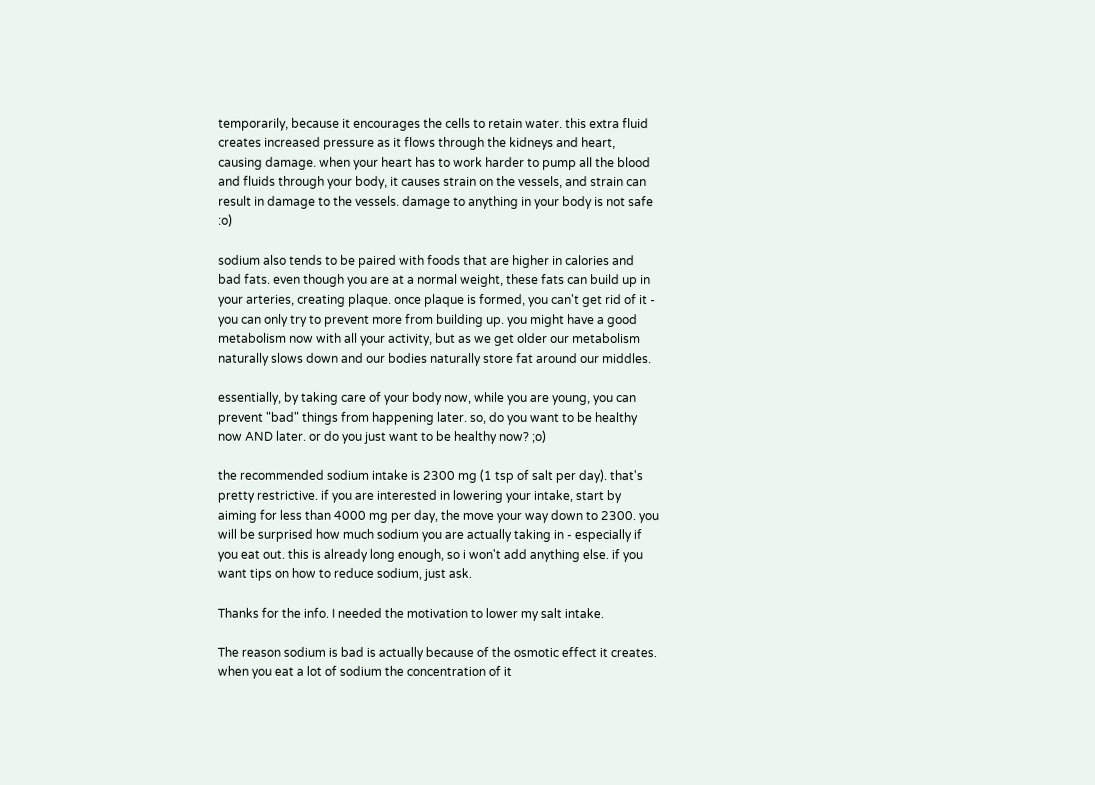temporarily, because it encourages the cells to retain water. this extra fluid creates increased pressure as it flows through the kidneys and heart, causing damage. when your heart has to work harder to pump all the blood and fluids through your body, it causes strain on the vessels, and strain can result in damage to the vessels. damage to anything in your body is not safe :o)

sodium also tends to be paired with foods that are higher in calories and bad fats. even though you are at a normal weight, these fats can build up in your arteries, creating plaque. once plaque is formed, you can't get rid of it - you can only try to prevent more from building up. you might have a good metabolism now with all your activity, but as we get older our metabolism naturally slows down and our bodies naturally store fat around our middles.

essentially, by taking care of your body now, while you are young, you can prevent "bad" things from happening later. so, do you want to be healthy now AND later. or do you just want to be healthy now? ;o)

the recommended sodium intake is 2300 mg (1 tsp of salt per day). that's pretty restrictive. if you are interested in lowering your intake, start by aiming for less than 4000 mg per day, the move your way down to 2300. you will be surprised how much sodium you are actually taking in - especially if you eat out. this is already long enough, so i won't add anything else. if you want tips on how to reduce sodium, just ask.

Thanks for the info. I needed the motivation to lower my salt intake.

The reason sodium is bad is actually because of the osmotic effect it creates. when you eat a lot of sodium the concentration of it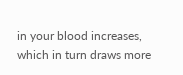in your blood increases, which in turn draws more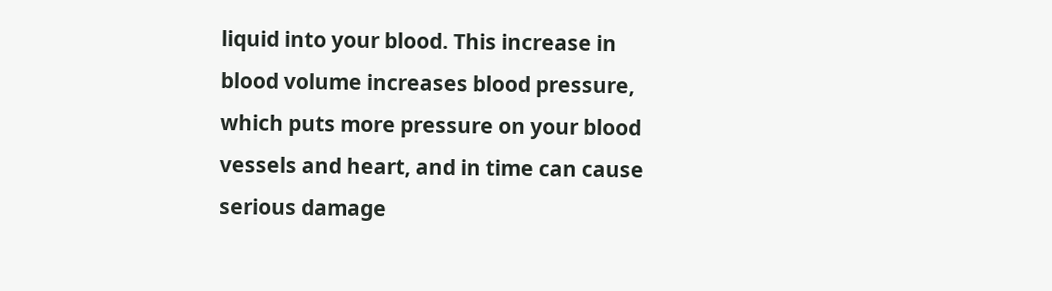liquid into your blood. This increase in blood volume increases blood pressure, which puts more pressure on your blood vessels and heart, and in time can cause serious damage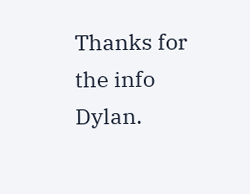Thanks for the info Dylan.